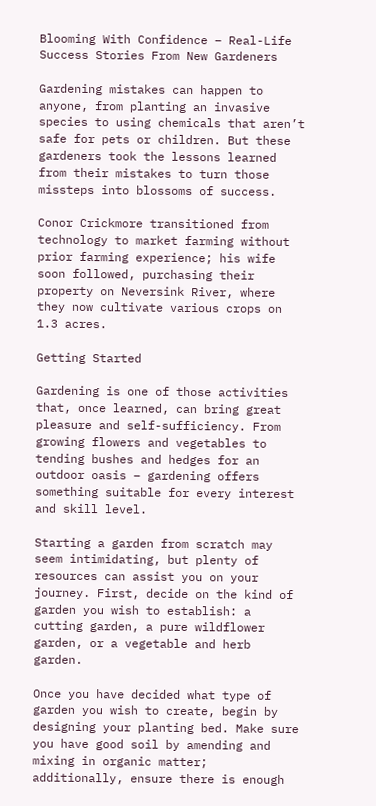Blooming With Confidence – Real-Life Success Stories From New Gardeners

Gardening mistakes can happen to anyone, from planting an invasive species to using chemicals that aren’t safe for pets or children. But these gardeners took the lessons learned from their mistakes to turn those missteps into blossoms of success.

Conor Crickmore transitioned from technology to market farming without prior farming experience; his wife soon followed, purchasing their property on Neversink River, where they now cultivate various crops on 1.3 acres.

Getting Started

Gardening is one of those activities that, once learned, can bring great pleasure and self-sufficiency. From growing flowers and vegetables to tending bushes and hedges for an outdoor oasis – gardening offers something suitable for every interest and skill level.

Starting a garden from scratch may seem intimidating, but plenty of resources can assist you on your journey. First, decide on the kind of garden you wish to establish: a cutting garden, a pure wildflower garden, or a vegetable and herb garden.

Once you have decided what type of garden you wish to create, begin by designing your planting bed. Make sure you have good soil by amending and mixing in organic matter; additionally, ensure there is enough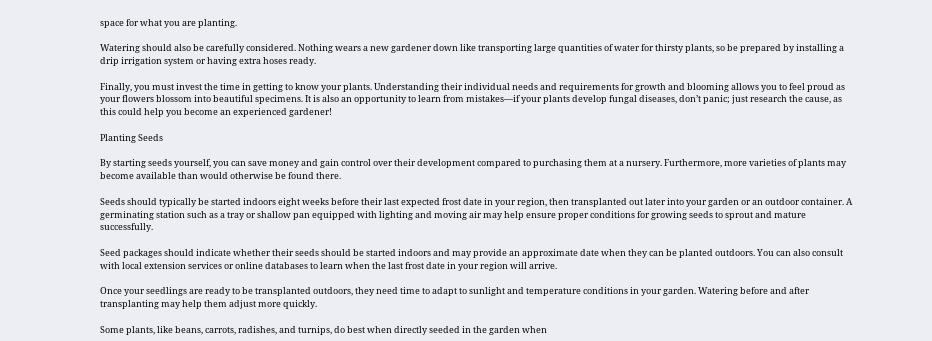space for what you are planting.

Watering should also be carefully considered. Nothing wears a new gardener down like transporting large quantities of water for thirsty plants, so be prepared by installing a drip irrigation system or having extra hoses ready.

Finally, you must invest the time in getting to know your plants. Understanding their individual needs and requirements for growth and blooming allows you to feel proud as your flowers blossom into beautiful specimens. It is also an opportunity to learn from mistakes—if your plants develop fungal diseases, don’t panic; just research the cause, as this could help you become an experienced gardener!

Planting Seeds

By starting seeds yourself, you can save money and gain control over their development compared to purchasing them at a nursery. Furthermore, more varieties of plants may become available than would otherwise be found there.

Seeds should typically be started indoors eight weeks before their last expected frost date in your region, then transplanted out later into your garden or an outdoor container. A germinating station such as a tray or shallow pan equipped with lighting and moving air may help ensure proper conditions for growing seeds to sprout and mature successfully.

Seed packages should indicate whether their seeds should be started indoors and may provide an approximate date when they can be planted outdoors. You can also consult with local extension services or online databases to learn when the last frost date in your region will arrive.

Once your seedlings are ready to be transplanted outdoors, they need time to adapt to sunlight and temperature conditions in your garden. Watering before and after transplanting may help them adjust more quickly.

Some plants, like beans, carrots, radishes, and turnips, do best when directly seeded in the garden when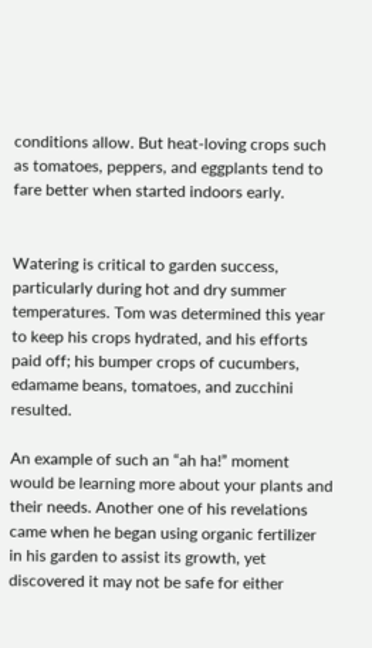conditions allow. But heat-loving crops such as tomatoes, peppers, and eggplants tend to fare better when started indoors early.


Watering is critical to garden success, particularly during hot and dry summer temperatures. Tom was determined this year to keep his crops hydrated, and his efforts paid off; his bumper crops of cucumbers, edamame beans, tomatoes, and zucchini resulted.

An example of such an “ah ha!” moment would be learning more about your plants and their needs. Another one of his revelations came when he began using organic fertilizer in his garden to assist its growth, yet discovered it may not be safe for either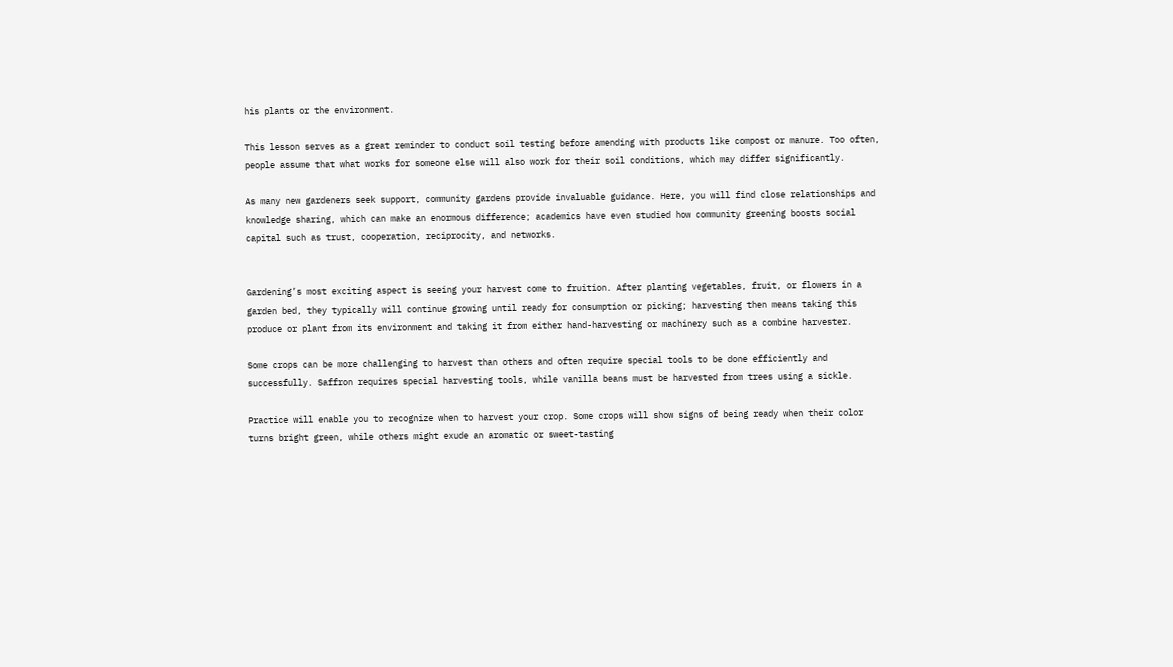his plants or the environment.

This lesson serves as a great reminder to conduct soil testing before amending with products like compost or manure. Too often, people assume that what works for someone else will also work for their soil conditions, which may differ significantly.

As many new gardeners seek support, community gardens provide invaluable guidance. Here, you will find close relationships and knowledge sharing, which can make an enormous difference; academics have even studied how community greening boosts social capital such as trust, cooperation, reciprocity, and networks.


Gardening’s most exciting aspect is seeing your harvest come to fruition. After planting vegetables, fruit, or flowers in a garden bed, they typically will continue growing until ready for consumption or picking; harvesting then means taking this produce or plant from its environment and taking it from either hand-harvesting or machinery such as a combine harvester.

Some crops can be more challenging to harvest than others and often require special tools to be done efficiently and successfully. Saffron requires special harvesting tools, while vanilla beans must be harvested from trees using a sickle.

Practice will enable you to recognize when to harvest your crop. Some crops will show signs of being ready when their color turns bright green, while others might exude an aromatic or sweet-tasting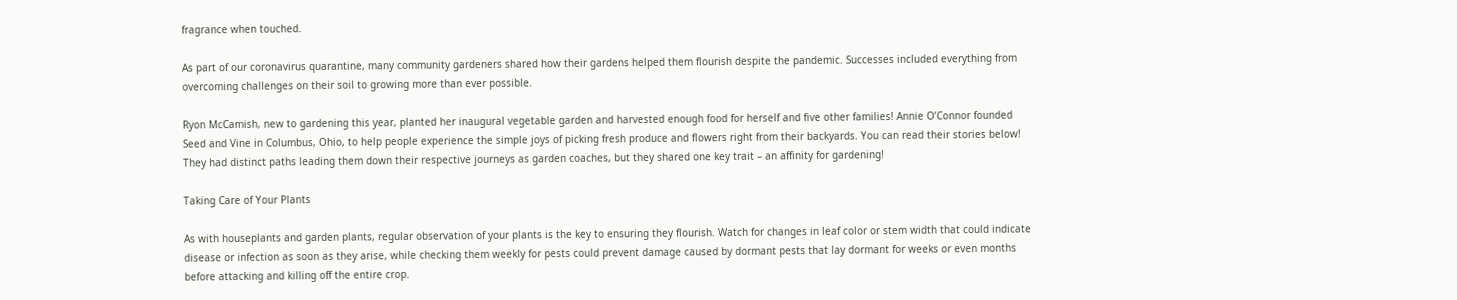fragrance when touched.

As part of our coronavirus quarantine, many community gardeners shared how their gardens helped them flourish despite the pandemic. Successes included everything from overcoming challenges on their soil to growing more than ever possible.

Ryon McCamish, new to gardening this year, planted her inaugural vegetable garden and harvested enough food for herself and five other families! Annie O’Connor founded Seed and Vine in Columbus, Ohio, to help people experience the simple joys of picking fresh produce and flowers right from their backyards. You can read their stories below! They had distinct paths leading them down their respective journeys as garden coaches, but they shared one key trait – an affinity for gardening!

Taking Care of Your Plants

As with houseplants and garden plants, regular observation of your plants is the key to ensuring they flourish. Watch for changes in leaf color or stem width that could indicate disease or infection as soon as they arise, while checking them weekly for pests could prevent damage caused by dormant pests that lay dormant for weeks or even months before attacking and killing off the entire crop.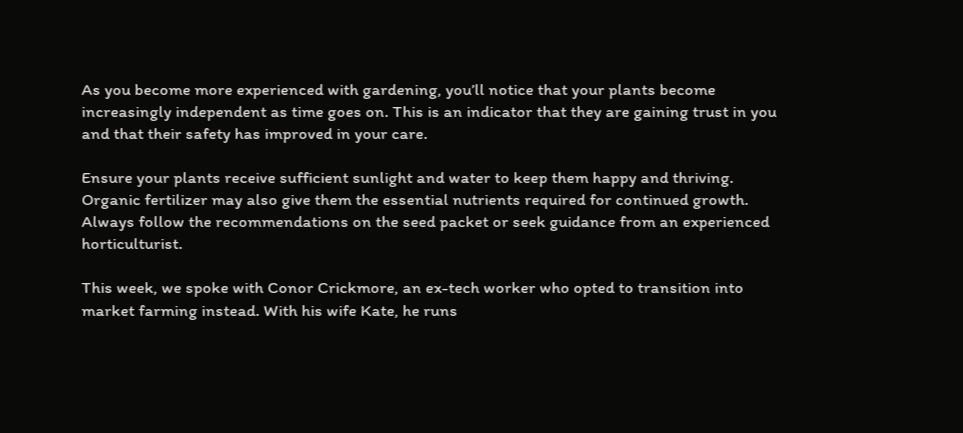As you become more experienced with gardening, you’ll notice that your plants become increasingly independent as time goes on. This is an indicator that they are gaining trust in you and that their safety has improved in your care.

Ensure your plants receive sufficient sunlight and water to keep them happy and thriving. Organic fertilizer may also give them the essential nutrients required for continued growth. Always follow the recommendations on the seed packet or seek guidance from an experienced horticulturist.

This week, we spoke with Conor Crickmore, an ex-tech worker who opted to transition into market farming instead. With his wife Kate, he runs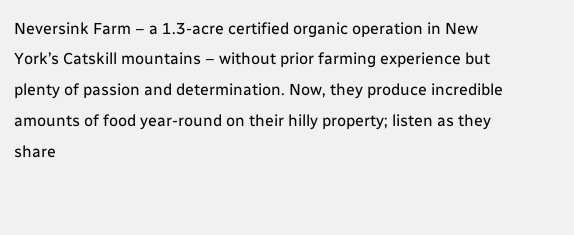Neversink Farm – a 1.3-acre certified organic operation in New York’s Catskill mountains – without prior farming experience but plenty of passion and determination. Now, they produce incredible amounts of food year-round on their hilly property; listen as they share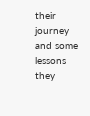their journey and some lessons they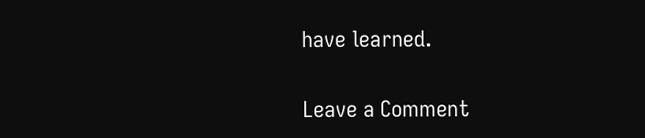have learned.

Leave a Comment